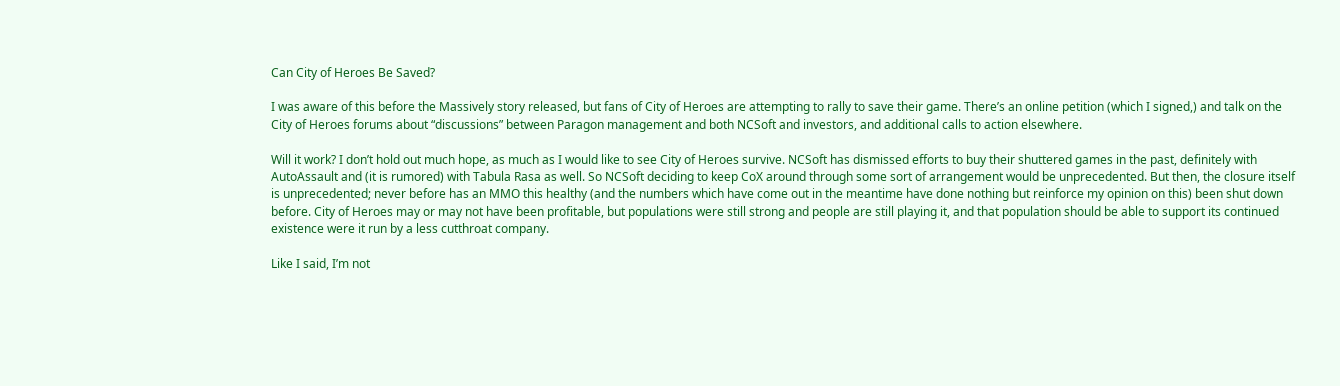Can City of Heroes Be Saved?

I was aware of this before the Massively story released, but fans of City of Heroes are attempting to rally to save their game. There’s an online petition (which I signed,) and talk on the City of Heroes forums about “discussions” between Paragon management and both NCSoft and investors, and additional calls to action elsewhere.

Will it work? I don’t hold out much hope, as much as I would like to see City of Heroes survive. NCSoft has dismissed efforts to buy their shuttered games in the past, definitely with AutoAssault and (it is rumored) with Tabula Rasa as well. So NCSoft deciding to keep CoX around through some sort of arrangement would be unprecedented. But then, the closure itself is unprecedented; never before has an MMO this healthy (and the numbers which have come out in the meantime have done nothing but reinforce my opinion on this) been shut down before. City of Heroes may or may not have been profitable, but populations were still strong and people are still playing it, and that population should be able to support its continued existence were it run by a less cutthroat company.

Like I said, I’m not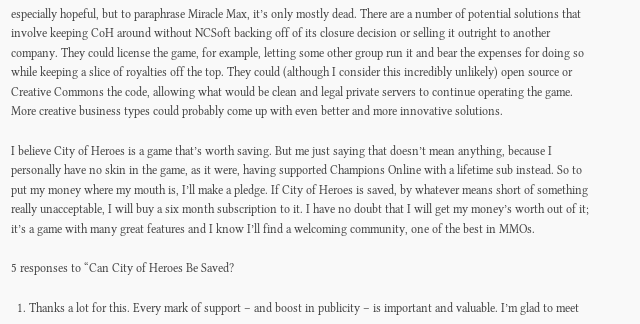especially hopeful, but to paraphrase Miracle Max, it’s only mostly dead. There are a number of potential solutions that involve keeping CoH around without NCSoft backing off of its closure decision or selling it outright to another company. They could license the game, for example, letting some other group run it and bear the expenses for doing so while keeping a slice of royalties off the top. They could (although I consider this incredibly unlikely) open source or Creative Commons the code, allowing what would be clean and legal private servers to continue operating the game. More creative business types could probably come up with even better and more innovative solutions.

I believe City of Heroes is a game that’s worth saving. But me just saying that doesn’t mean anything, because I personally have no skin in the game, as it were, having supported Champions Online with a lifetime sub instead. So to put my money where my mouth is, I’ll make a pledge. If City of Heroes is saved, by whatever means short of something really unacceptable, I will buy a six month subscription to it. I have no doubt that I will get my money’s worth out of it; it’s a game with many great features and I know I’ll find a welcoming community, one of the best in MMOs.

5 responses to “Can City of Heroes Be Saved?

  1. Thanks a lot for this. Every mark of support – and boost in publicity – is important and valuable. I’m glad to meet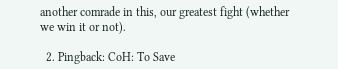another comrade in this, our greatest fight (whether we win it or not).

  2. Pingback: CoH: To Save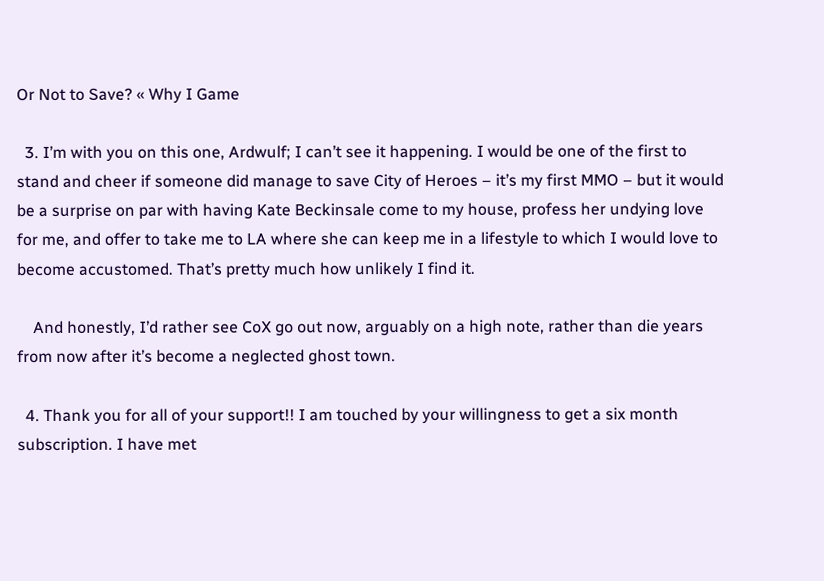Or Not to Save? « Why I Game

  3. I’m with you on this one, Ardwulf; I can’t see it happening. I would be one of the first to stand and cheer if someone did manage to save City of Heroes – it’s my first MMO – but it would be a surprise on par with having Kate Beckinsale come to my house, profess her undying love for me, and offer to take me to LA where she can keep me in a lifestyle to which I would love to become accustomed. That’s pretty much how unlikely I find it.

    And honestly, I’d rather see CoX go out now, arguably on a high note, rather than die years from now after it’s become a neglected ghost town.

  4. Thank you for all of your support!! I am touched by your willingness to get a six month subscription. I have met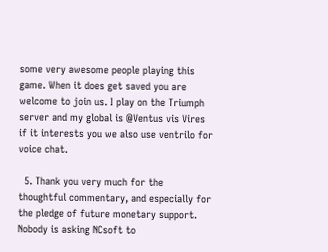some very awesome people playing this game. When it does get saved you are welcome to join us. I play on the Triumph server and my global is @Ventus vis Vires if it interests you we also use ventrilo for voice chat.

  5. Thank you very much for the thoughtful commentary, and especially for the pledge of future monetary support. Nobody is asking NCsoft to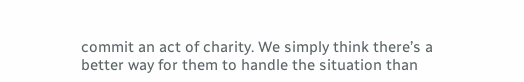commit an act of charity. We simply think there’s a better way for them to handle the situation than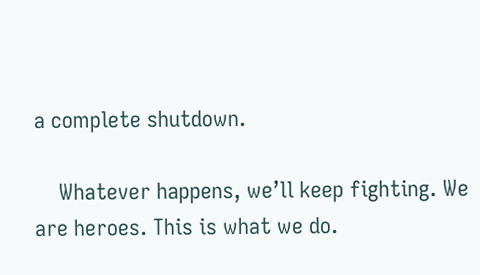a complete shutdown.

    Whatever happens, we’ll keep fighting. We are heroes. This is what we do.